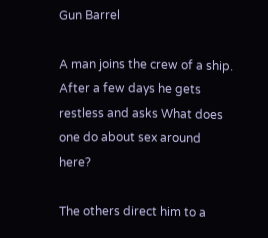Gun Barrel

A man joins the crew of a ship. After a few days he gets restless and asks What does one do about sex around here?

The others direct him to a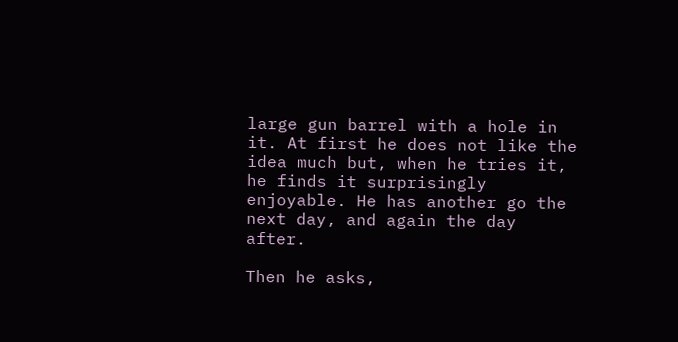large gun barrel with a hole in it. At first he does not like the idea much but, when he tries it, he finds it surprisingly enjoyable. He has another go the next day, and again the day after.

Then he asks,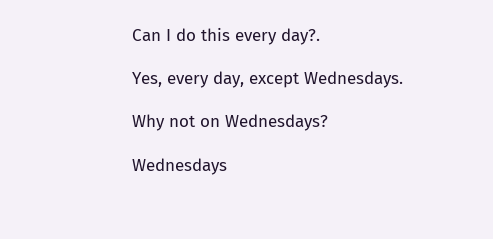Can I do this every day?.

Yes, every day, except Wednesdays.

Why not on Wednesdays?

Wednesdays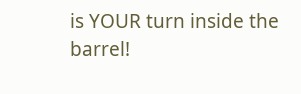is YOUR turn inside the barrel!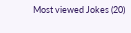Most viewed Jokes (20)